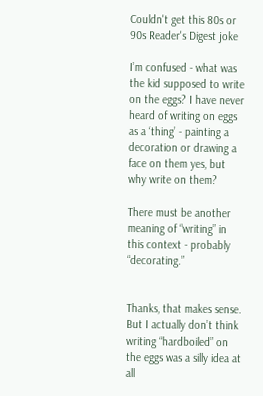Couldn't get this 80s or 90s Reader's Digest joke

I’m confused - what was the kid supposed to write on the eggs? I have never heard of writing on eggs as a ‘thing’ - painting a decoration or drawing a face on them yes, but why write on them?

There must be another meaning of “writing” in this context - probably “decorating.”


Thanks, that makes sense. But I actually don’t think writing “hardboiled” on the eggs was a silly idea at all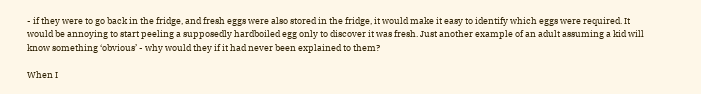- if they were to go back in the fridge, and fresh eggs were also stored in the fridge, it would make it easy to identify which eggs were required. It would be annoying to start peeling a supposedly hardboiled egg only to discover it was fresh. Just another example of an adult assuming a kid will know something ‘obvious’ - why would they if it had never been explained to them?

When I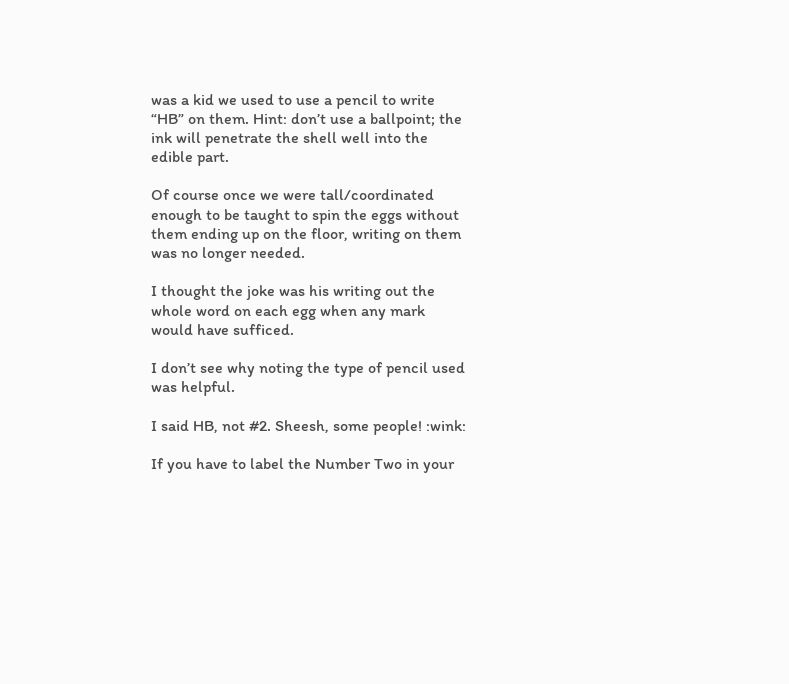was a kid we used to use a pencil to write “HB” on them. Hint: don’t use a ballpoint; the ink will penetrate the shell well into the edible part.

Of course once we were tall/coordinated enough to be taught to spin the eggs without them ending up on the floor, writing on them was no longer needed.

I thought the joke was his writing out the whole word on each egg when any mark would have sufficed.

I don’t see why noting the type of pencil used was helpful.

I said HB, not #2. Sheesh, some people! :wink:

If you have to label the Number Two in your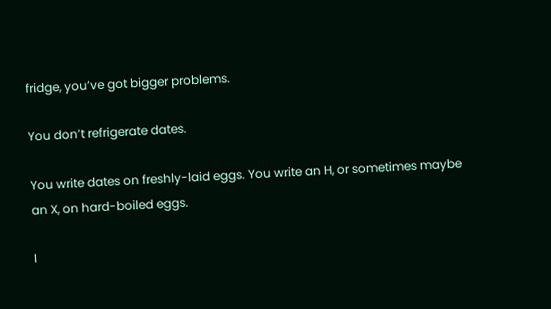fridge, you’ve got bigger problems.

You don’t refrigerate dates.

You write dates on freshly-laid eggs. You write an H, or sometimes maybe an X, on hard-boiled eggs.

I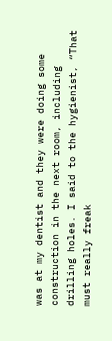was at my dentist and they were doing some construction in the next room, including drilling holes. I said to the hygienist, “That must really freak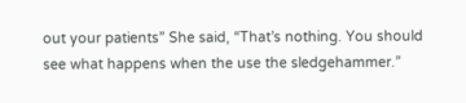out your patients” She said, “That’s nothing. You should see what happens when the use the sledgehammer.”